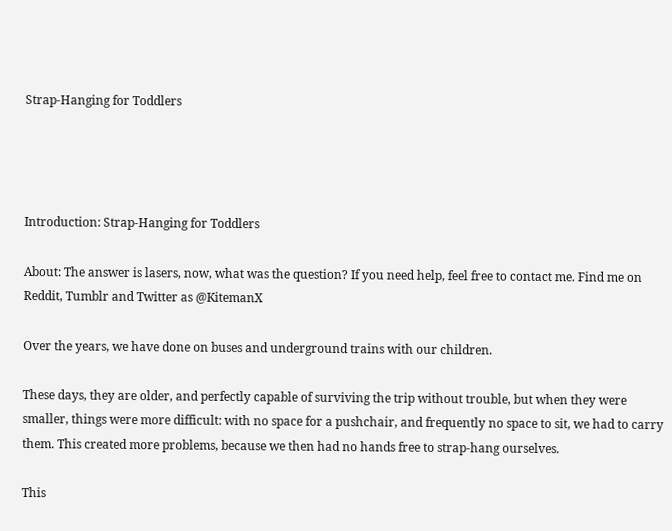Strap-Hanging for Toddlers




Introduction: Strap-Hanging for Toddlers

About: The answer is lasers, now, what was the question? If you need help, feel free to contact me. Find me on Reddit, Tumblr and Twitter as @KitemanX

Over the years, we have done on buses and underground trains with our children.

These days, they are older, and perfectly capable of surviving the trip without trouble, but when they were smaller, things were more difficult: with no space for a pushchair, and frequently no space to sit, we had to carry them. This created more problems, because we then had no hands free to strap-hang ourselves.

This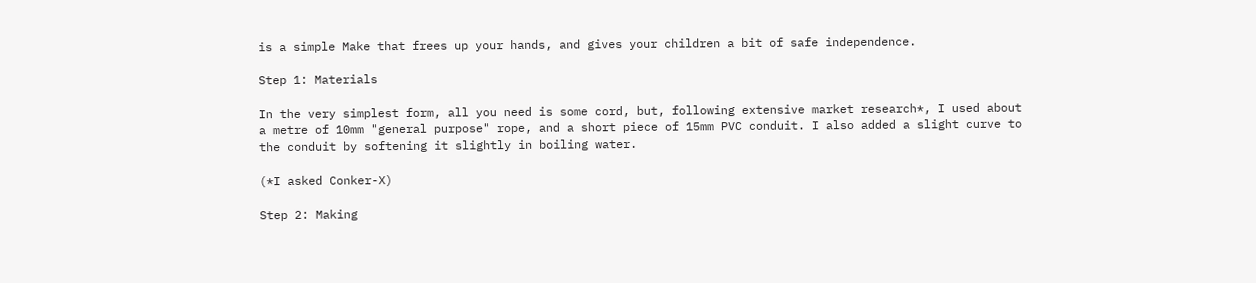is a simple Make that frees up your hands, and gives your children a bit of safe independence.

Step 1: Materials

In the very simplest form, all you need is some cord, but, following extensive market research*, I used about a metre of 10mm "general purpose" rope, and a short piece of 15mm PVC conduit. I also added a slight curve to the conduit by softening it slightly in boiling water.

(*I asked Conker-X)

Step 2: Making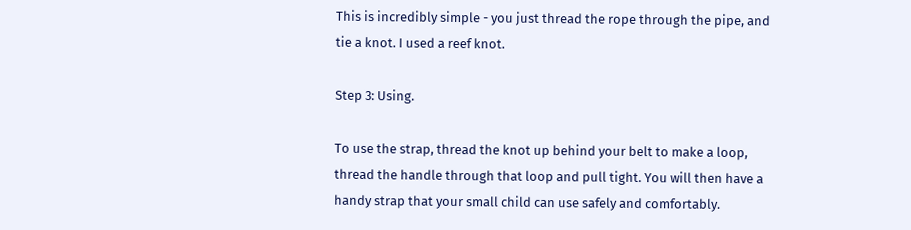This is incredibly simple - you just thread the rope through the pipe, and tie a knot. I used a reef knot.

Step 3: Using.

To use the strap, thread the knot up behind your belt to make a loop, thread the handle through that loop and pull tight. You will then have a handy strap that your small child can use safely and comfortably.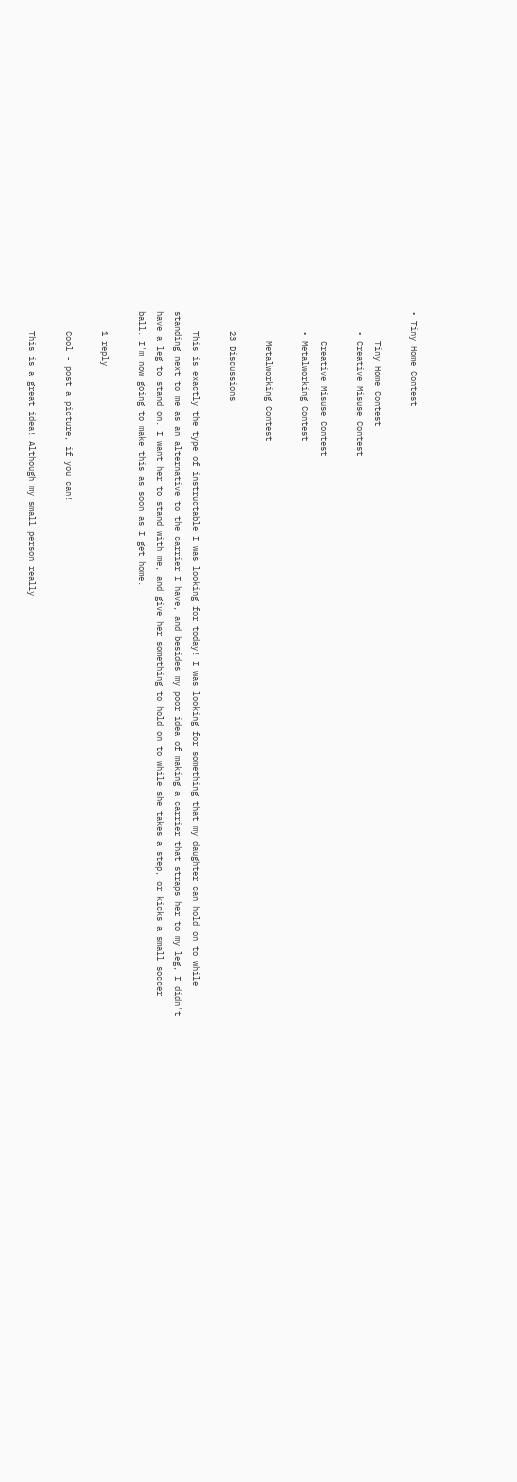• Tiny Home Contest

      Tiny Home Contest
    • Creative Misuse Contest

      Creative Misuse Contest
    • Metalworking Contest

      Metalworking Contest

    23 Discussions

    This is exactly the type of instructable I was looking for today! I was looking for something that my daughter can hold on to while standing next to me as an alternative to the carrier I have, and besides my poor idea of making a carrier that straps her to my leg, I didn't have a leg to stand on. I want her to stand with me, and give her something to hold on to while she takes a step, or kicks a small soccer ball. I'm now going to make this as soon as I get home.

    1 reply

    Cool - post a picture, if you can!

    This is a great idea! Although my small person really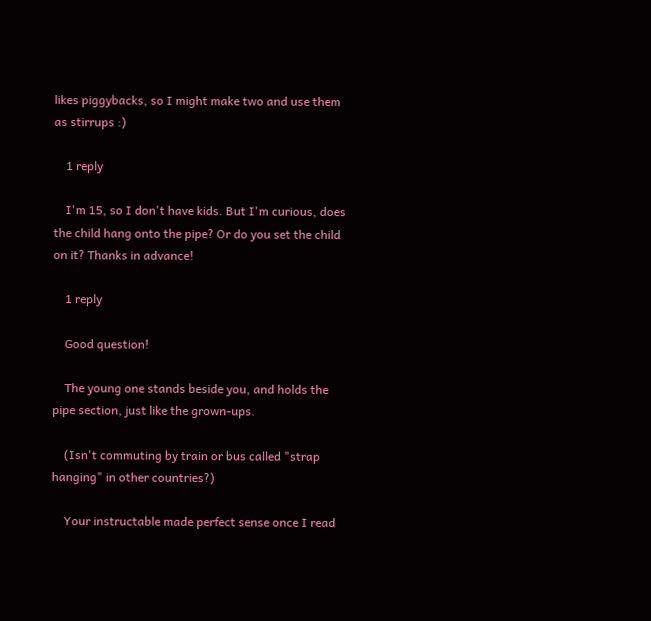likes piggybacks, so I might make two and use them as stirrups :)

    1 reply

    I'm 15, so I don't have kids. But I'm curious, does the child hang onto the pipe? Or do you set the child on it? Thanks in advance!

    1 reply

    Good question!

    The young one stands beside you, and holds the pipe section, just like the grown-ups.

    (Isn't commuting by train or bus called "strap hanging" in other countries?)

    Your instructable made perfect sense once I read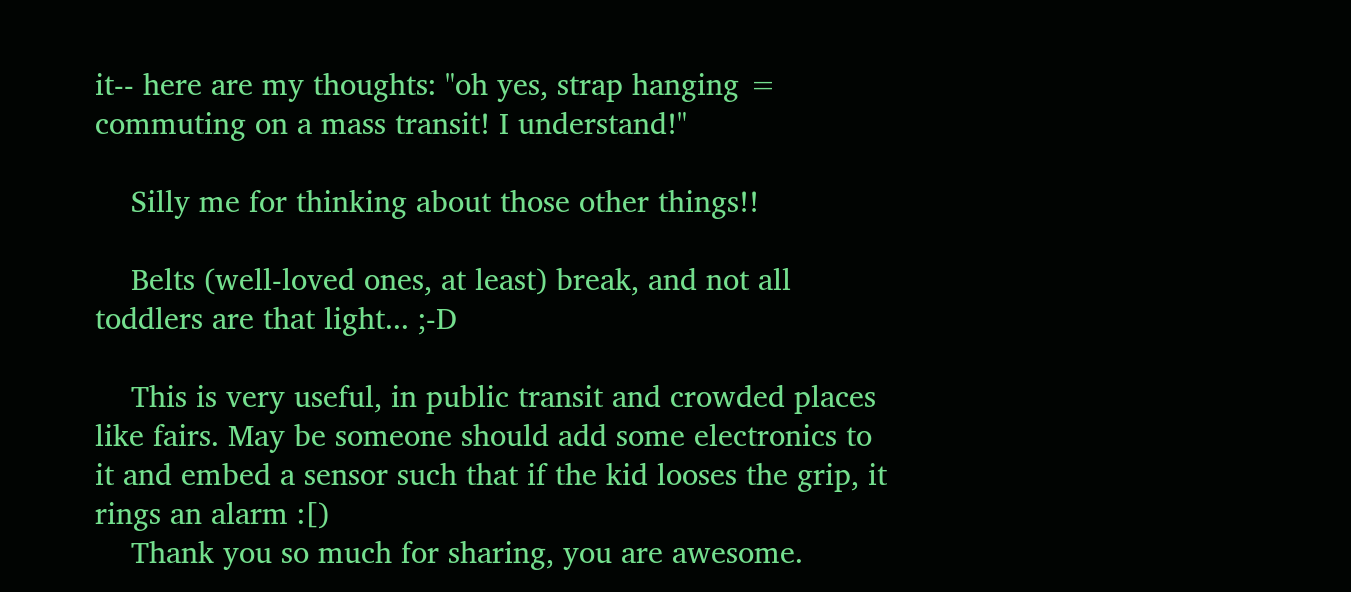it-- here are my thoughts: "oh yes, strap hanging = commuting on a mass transit! I understand!"

    Silly me for thinking about those other things!!

    Belts (well-loved ones, at least) break, and not all toddlers are that light... ;-D

    This is very useful, in public transit and crowded places like fairs. May be someone should add some electronics to it and embed a sensor such that if the kid looses the grip, it rings an alarm :[)
    Thank you so much for sharing, you are awesome.